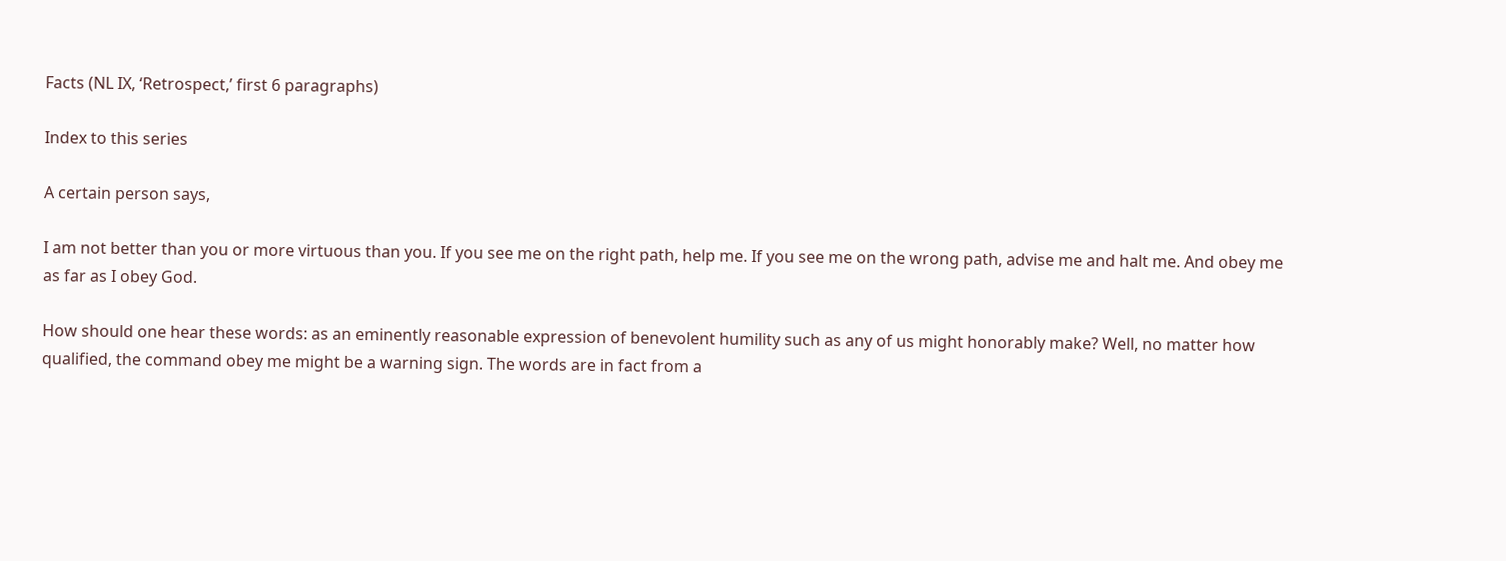Facts (NL IX, ‘Retrospect,’ first 6 paragraphs)

Index to this series

A certain person says,

I am not better than you or more virtuous than you. If you see me on the right path, help me. If you see me on the wrong path, advise me and halt me. And obey me as far as I obey God.

How should one hear these words: as an eminently reasonable expression of benevolent humility such as any of us might honorably make? Well, no matter how qualified, the command obey me might be a warning sign. The words are in fact from a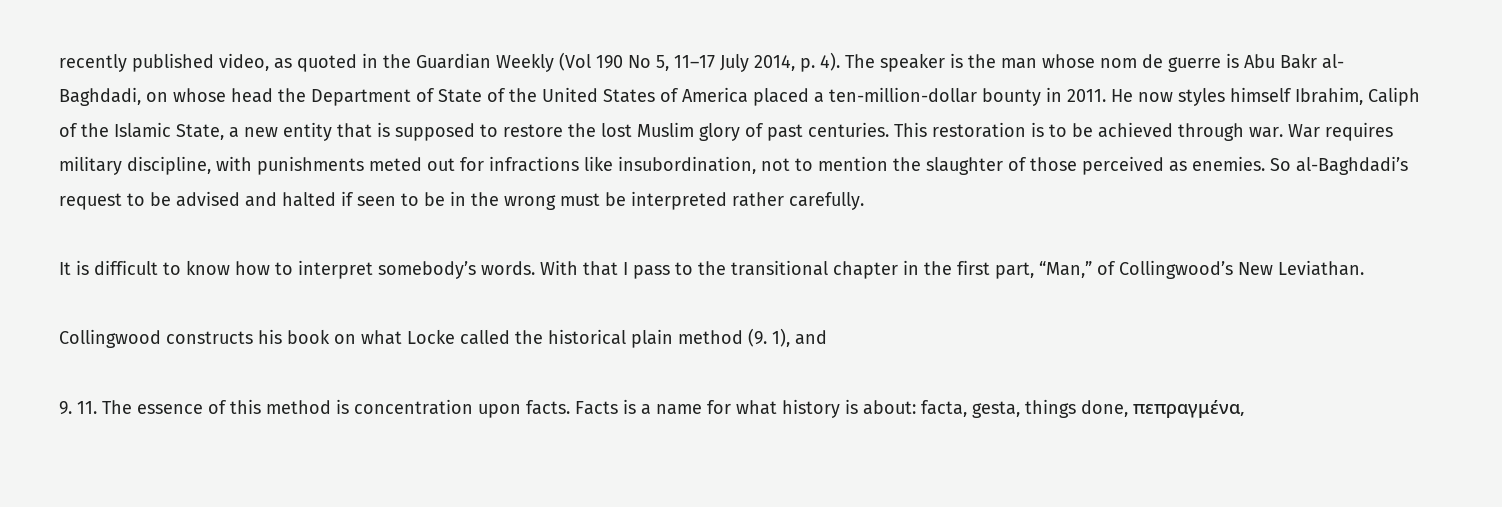recently published video, as quoted in the Guardian Weekly (Vol 190 No 5, 11–17 July 2014, p. 4). The speaker is the man whose nom de guerre is Abu Bakr al-Baghdadi, on whose head the Department of State of the United States of America placed a ten-million-dollar bounty in 2011. He now styles himself Ibrahim, Caliph of the Islamic State, a new entity that is supposed to restore the lost Muslim glory of past centuries. This restoration is to be achieved through war. War requires military discipline, with punishments meted out for infractions like insubordination, not to mention the slaughter of those perceived as enemies. So al-Baghdadi’s request to be advised and halted if seen to be in the wrong must be interpreted rather carefully.

It is difficult to know how to interpret somebody’s words. With that I pass to the transitional chapter in the first part, “Man,” of Collingwood’s New Leviathan.

Collingwood constructs his book on what Locke called the historical plain method (9. 1), and

9. 11. The essence of this method is concentration upon facts. Facts is a name for what history is about: facta, gesta, things done, πεπραγμένα,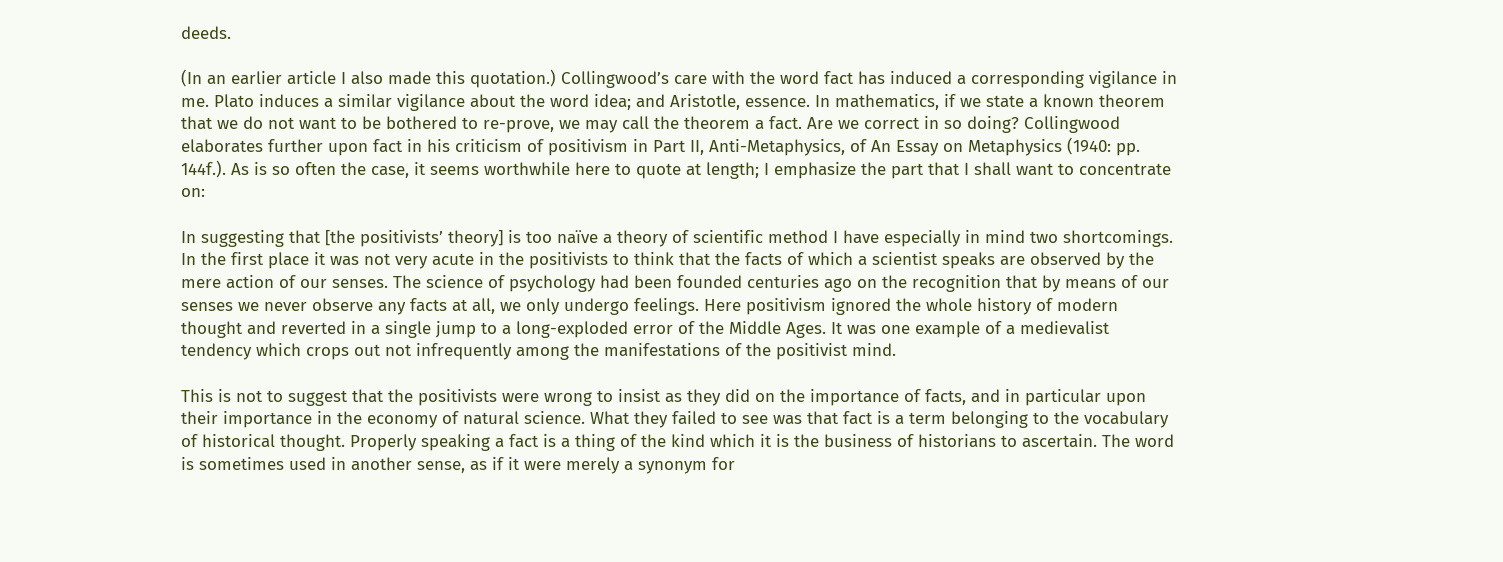deeds.

(In an earlier article I also made this quotation.) Collingwood’s care with the word fact has induced a corresponding vigilance in me. Plato induces a similar vigilance about the word idea; and Aristotle, essence. In mathematics, if we state a known theorem that we do not want to be bothered to re-prove, we may call the theorem a fact. Are we correct in so doing? Collingwood elaborates further upon fact in his criticism of positivism in Part II, Anti-Metaphysics, of An Essay on Metaphysics (1940: pp. 144f.). As is so often the case, it seems worthwhile here to quote at length; I emphasize the part that I shall want to concentrate on:

In suggesting that [the positivists’ theory] is too naïve a theory of scientific method I have especially in mind two shortcomings. In the first place it was not very acute in the positivists to think that the facts of which a scientist speaks are observed by the mere action of our senses. The science of psychology had been founded centuries ago on the recognition that by means of our senses we never observe any facts at all, we only undergo feelings. Here positivism ignored the whole history of modern thought and reverted in a single jump to a long-exploded error of the Middle Ages. It was one example of a medievalist tendency which crops out not infrequently among the manifestations of the positivist mind.

This is not to suggest that the positivists were wrong to insist as they did on the importance of facts, and in particular upon their importance in the economy of natural science. What they failed to see was that fact is a term belonging to the vocabulary of historical thought. Properly speaking a fact is a thing of the kind which it is the business of historians to ascertain. The word is sometimes used in another sense, as if it were merely a synonym for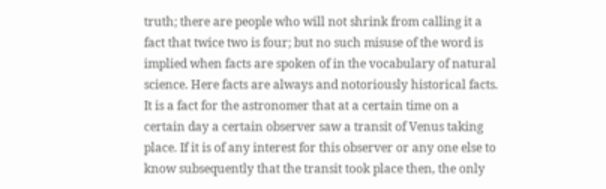truth; there are people who will not shrink from calling it a fact that twice two is four; but no such misuse of the word is implied when facts are spoken of in the vocabulary of natural science. Here facts are always and notoriously historical facts. It is a fact for the astronomer that at a certain time on a certain day a certain observer saw a transit of Venus taking place. If it is of any interest for this observer or any one else to know subsequently that the transit took place then, the only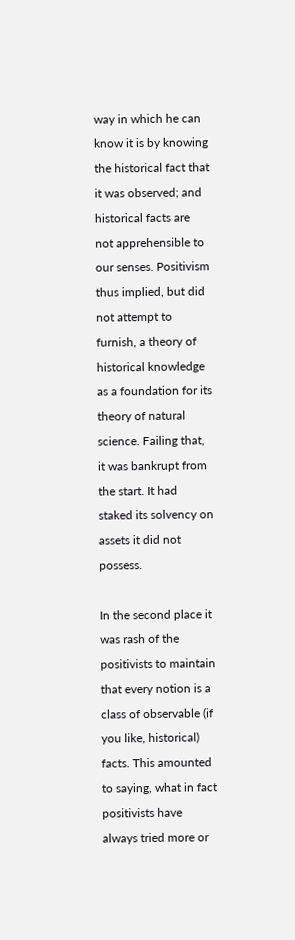way in which he can know it is by knowing the historical fact that it was observed; and historical facts are not apprehensible to our senses. Positivism thus implied, but did not attempt to furnish, a theory of historical knowledge as a foundation for its theory of natural science. Failing that, it was bankrupt from the start. It had staked its solvency on assets it did not possess.

In the second place it was rash of the positivists to maintain that every notion is a class of observable (if you like, historical) facts. This amounted to saying, what in fact positivists have always tried more or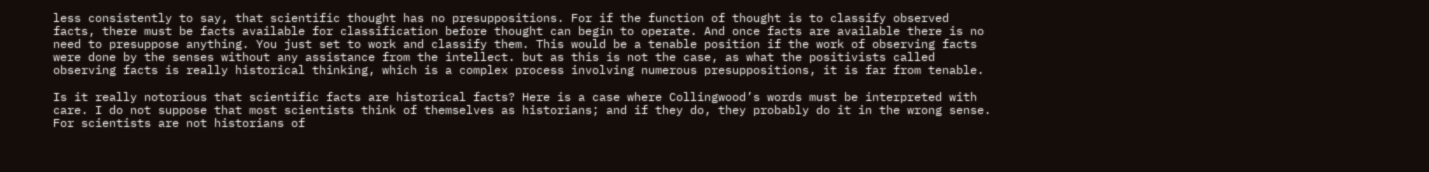less consistently to say, that scientific thought has no presuppositions. For if the function of thought is to classify observed facts, there must be facts available for classification before thought can begin to operate. And once facts are available there is no need to presuppose anything. You just set to work and classify them. This would be a tenable position if the work of observing facts were done by the senses without any assistance from the intellect. but as this is not the case, as what the positivists called observing facts is really historical thinking, which is a complex process involving numerous presuppositions, it is far from tenable.

Is it really notorious that scientific facts are historical facts? Here is a case where Collingwood’s words must be interpreted with care. I do not suppose that most scientists think of themselves as historians; and if they do, they probably do it in the wrong sense. For scientists are not historians of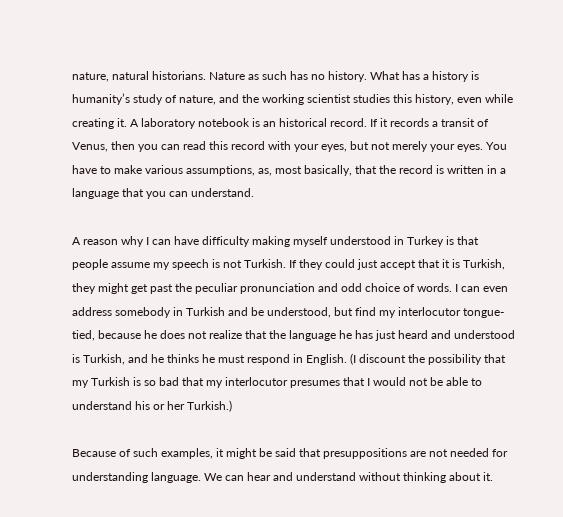nature, natural historians. Nature as such has no history. What has a history is humanity’s study of nature, and the working scientist studies this history, even while creating it. A laboratory notebook is an historical record. If it records a transit of Venus, then you can read this record with your eyes, but not merely your eyes. You have to make various assumptions, as, most basically, that the record is written in a language that you can understand.

A reason why I can have difficulty making myself understood in Turkey is that people assume my speech is not Turkish. If they could just accept that it is Turkish, they might get past the peculiar pronunciation and odd choice of words. I can even address somebody in Turkish and be understood, but find my interlocutor tongue-tied, because he does not realize that the language he has just heard and understood is Turkish, and he thinks he must respond in English. (I discount the possibility that my Turkish is so bad that my interlocutor presumes that I would not be able to understand his or her Turkish.)

Because of such examples, it might be said that presuppositions are not needed for understanding language. We can hear and understand without thinking about it.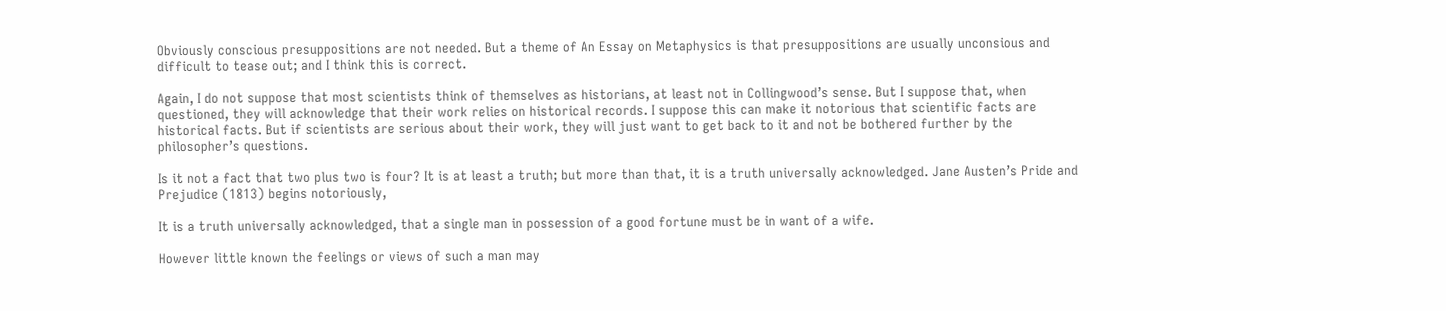Obviously conscious presuppositions are not needed. But a theme of An Essay on Metaphysics is that presuppositions are usually unconsious and difficult to tease out; and I think this is correct.

Again, I do not suppose that most scientists think of themselves as historians, at least not in Collingwood’s sense. But I suppose that, when questioned, they will acknowledge that their work relies on historical records. I suppose this can make it notorious that scientific facts are historical facts. But if scientists are serious about their work, they will just want to get back to it and not be bothered further by the philosopher’s questions.

Is it not a fact that two plus two is four? It is at least a truth; but more than that, it is a truth universally acknowledged. Jane Austen’s Pride and Prejudice (1813) begins notoriously,

It is a truth universally acknowledged, that a single man in possession of a good fortune must be in want of a wife.

However little known the feelings or views of such a man may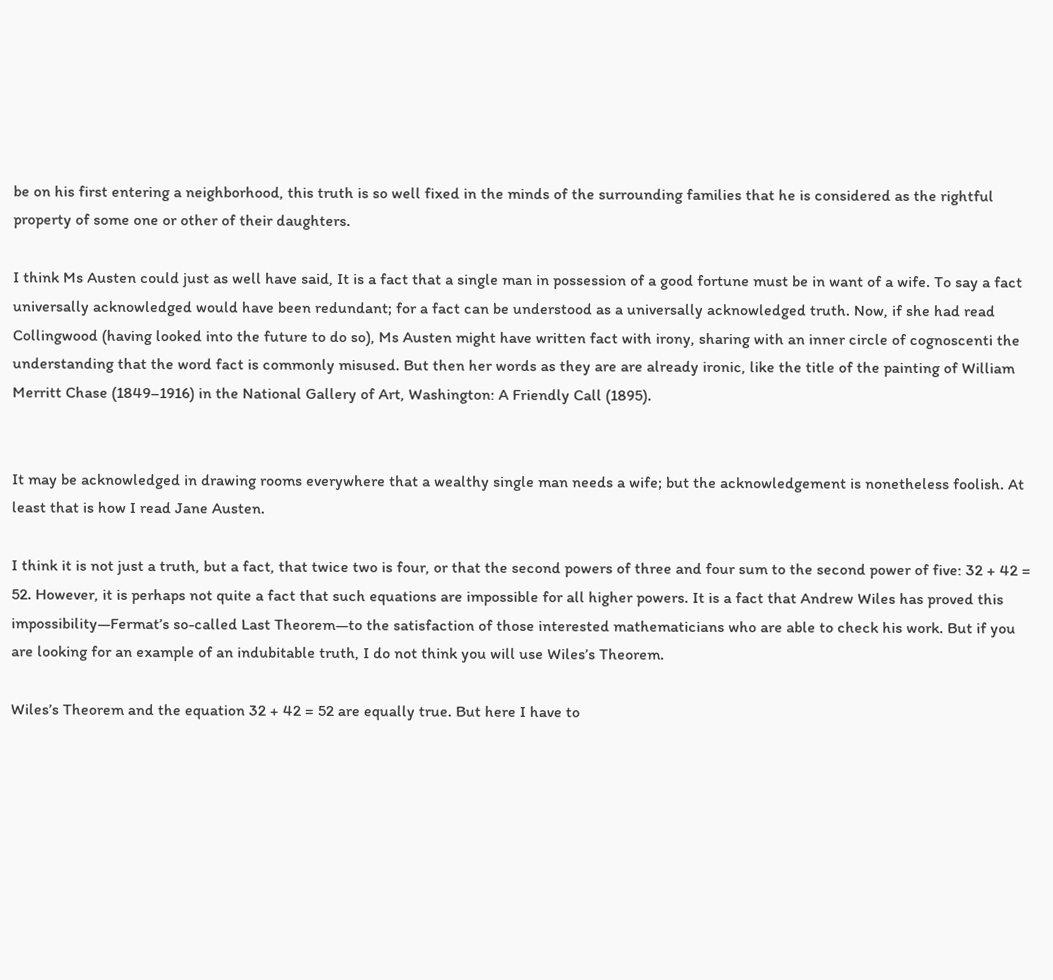be on his first entering a neighborhood, this truth is so well fixed in the minds of the surrounding families that he is considered as the rightful property of some one or other of their daughters.

I think Ms Austen could just as well have said, It is a fact that a single man in possession of a good fortune must be in want of a wife. To say a fact universally acknowledged would have been redundant; for a fact can be understood as a universally acknowledged truth. Now, if she had read Collingwood (having looked into the future to do so), Ms Austen might have written fact with irony, sharing with an inner circle of cognoscenti the understanding that the word fact is commonly misused. But then her words as they are are already ironic, like the title of the painting of William Merritt Chase (1849–1916) in the National Gallery of Art, Washington: A Friendly Call (1895).


It may be acknowledged in drawing rooms everywhere that a wealthy single man needs a wife; but the acknowledgement is nonetheless foolish. At least that is how I read Jane Austen.

I think it is not just a truth, but a fact, that twice two is four, or that the second powers of three and four sum to the second power of five: 32 + 42 = 52. However, it is perhaps not quite a fact that such equations are impossible for all higher powers. It is a fact that Andrew Wiles has proved this impossibility—Fermat’s so-called Last Theorem—to the satisfaction of those interested mathematicians who are able to check his work. But if you are looking for an example of an indubitable truth, I do not think you will use Wiles’s Theorem.

Wiles’s Theorem and the equation 32 + 42 = 52 are equally true. But here I have to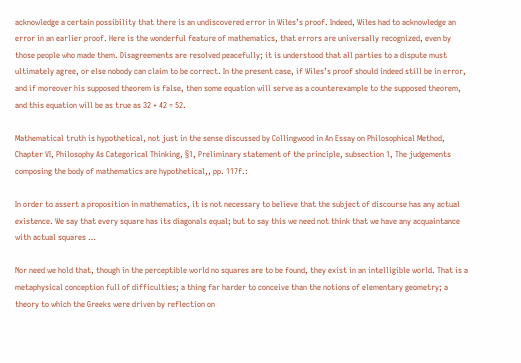acknowledge a certain possibility that there is an undiscovered error in Wiles’s proof. Indeed, Wiles had to acknowledge an error in an earlier proof. Here is the wonderful feature of mathematics, that errors are universally recognized, even by those people who made them. Disagreements are resolved peacefully; it is understood that all parties to a dispute must ultimately agree, or else nobody can claim to be correct. In the present case, if Wiles’s proof should indeed still be in error, and if moreover his supposed theorem is false, then some equation will serve as a counterexample to the supposed theorem, and this equation will be as true as 32 + 42 = 52.

Mathematical truth is hypothetical, not just in the sense discussed by Collingwood in An Essay on Philosophical Method, Chapter VI, Philosophy As Categorical Thinking, §1, Preliminary statement of the principle, subsection 1, The judgements composing the body of mathematics are hypothetical,, pp. 117f.:

In order to assert a proposition in mathematics, it is not necessary to believe that the subject of discourse has any actual existence. We say that every square has its diagonals equal; but to say this we need not think that we have any acquaintance with actual squares …

Nor need we hold that, though in the perceptible world no squares are to be found, they exist in an intelligible world. That is a metaphysical conception full of difficulties; a thing far harder to conceive than the notions of elementary geometry; a theory to which the Greeks were driven by reflection on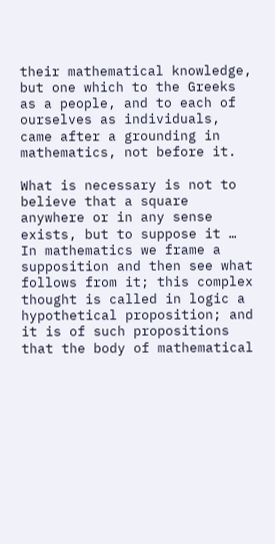their mathematical knowledge, but one which to the Greeks as a people, and to each of ourselves as individuals, came after a grounding in mathematics, not before it.

What is necessary is not to believe that a square anywhere or in any sense exists, but to suppose it … In mathematics we frame a supposition and then see what follows from it; this complex thought is called in logic a hypothetical proposition; and it is of such propositions that the body of mathematical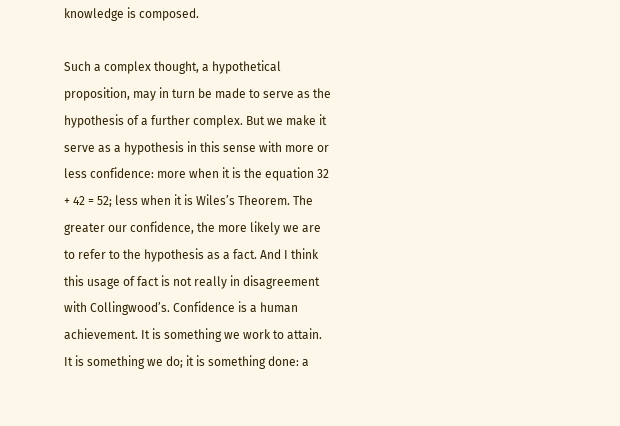knowledge is composed.

Such a complex thought, a hypothetical proposition, may in turn be made to serve as the hypothesis of a further complex. But we make it serve as a hypothesis in this sense with more or less confidence: more when it is the equation 32 + 42 = 52; less when it is Wiles’s Theorem. The greater our confidence, the more likely we are to refer to the hypothesis as a fact. And I think this usage of fact is not really in disagreement with Collingwood’s. Confidence is a human achievement. It is something we work to attain. It is something we do; it is something done: a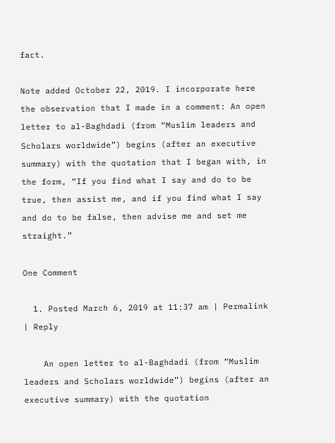fact.

Note added October 22, 2019. I incorporate here the observation that I made in a comment: An open letter to al-Baghdadi (from “Muslim leaders and Scholars worldwide”) begins (after an executive summary) with the quotation that I began with, in the form, “If you find what I say and do to be true, then assist me, and if you find what I say and do to be false, then advise me and set me straight.”

One Comment

  1. Posted March 6, 2019 at 11:37 am | Permalink | Reply

    An open letter to al-Baghdadi (from “Muslim leaders and Scholars worldwide”) begins (after an executive summary) with the quotation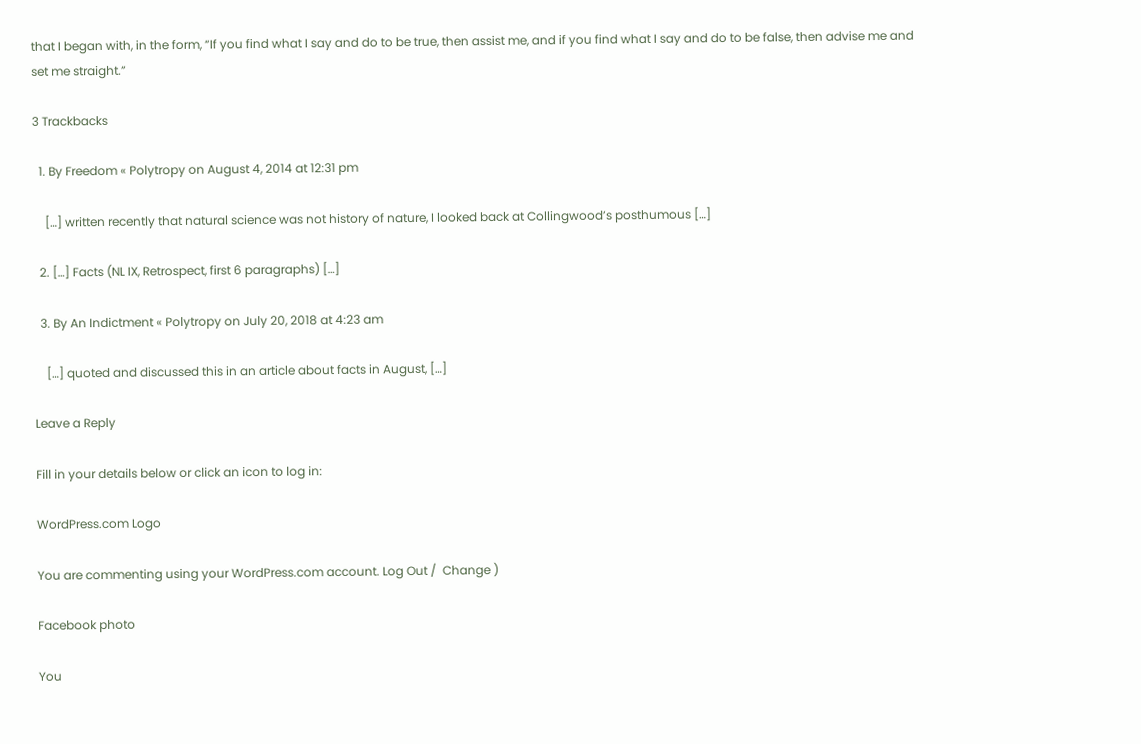that I began with, in the form, “If you find what I say and do to be true, then assist me, and if you find what I say and do to be false, then advise me and set me straight.”

3 Trackbacks

  1. By Freedom « Polytropy on August 4, 2014 at 12:31 pm

    […] written recently that natural science was not history of nature, I looked back at Collingwood’s posthumous […]

  2. […] Facts (NL IX, Retrospect, first 6 paragraphs) […]

  3. By An Indictment « Polytropy on July 20, 2018 at 4:23 am

    […] quoted and discussed this in an article about facts in August, […]

Leave a Reply

Fill in your details below or click an icon to log in:

WordPress.com Logo

You are commenting using your WordPress.com account. Log Out /  Change )

Facebook photo

You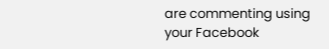are commenting using your Facebook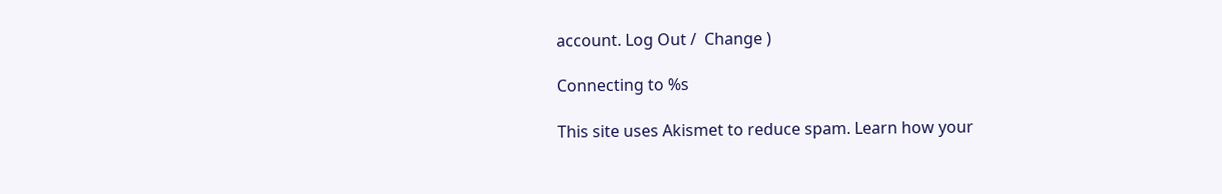account. Log Out /  Change )

Connecting to %s

This site uses Akismet to reduce spam. Learn how your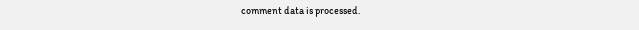comment data is processed.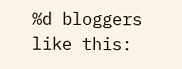%d bloggers like this: